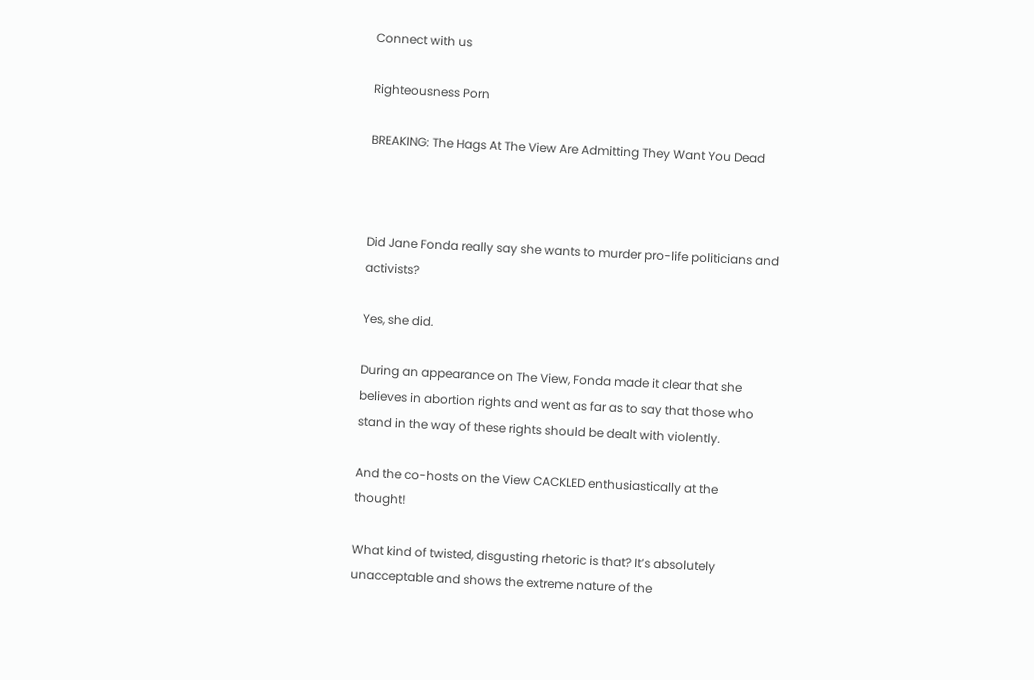Connect with us

Righteousness Porn

BREAKING: The Hags At The View Are Admitting They Want You Dead



Did Jane Fonda really say she wants to murder pro-life politicians and activists?

Yes, she did.

During an appearance on The View, Fonda made it clear that she believes in abortion rights and went as far as to say that those who stand in the way of these rights should be dealt with violently.

And the co-hosts on the View CACKLED enthusiastically at the thought!

What kind of twisted, disgusting rhetoric is that? It’s absolutely unacceptable and shows the extreme nature of the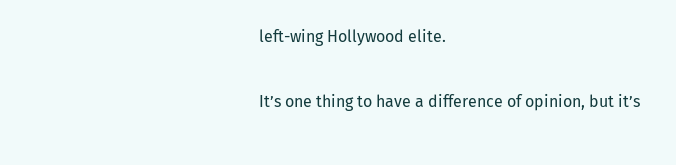left-wing Hollywood elite.

It’s one thing to have a difference of opinion, but it’s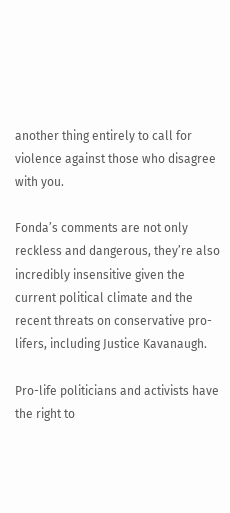another thing entirely to call for violence against those who disagree with you.

Fonda’s comments are not only reckless and dangerous, they’re also incredibly insensitive given the current political climate and the recent threats on conservative pro-lifers, including Justice Kavanaugh.

Pro-life politicians and activists have the right to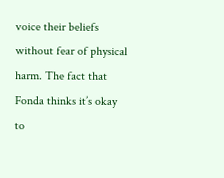voice their beliefs without fear of physical harm. The fact that Fonda thinks it’s okay to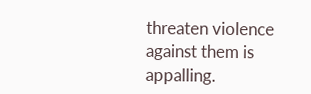threaten violence against them is appalling.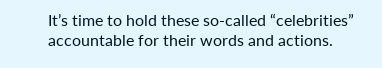It’s time to hold these so-called “celebrities” accountable for their words and actions.